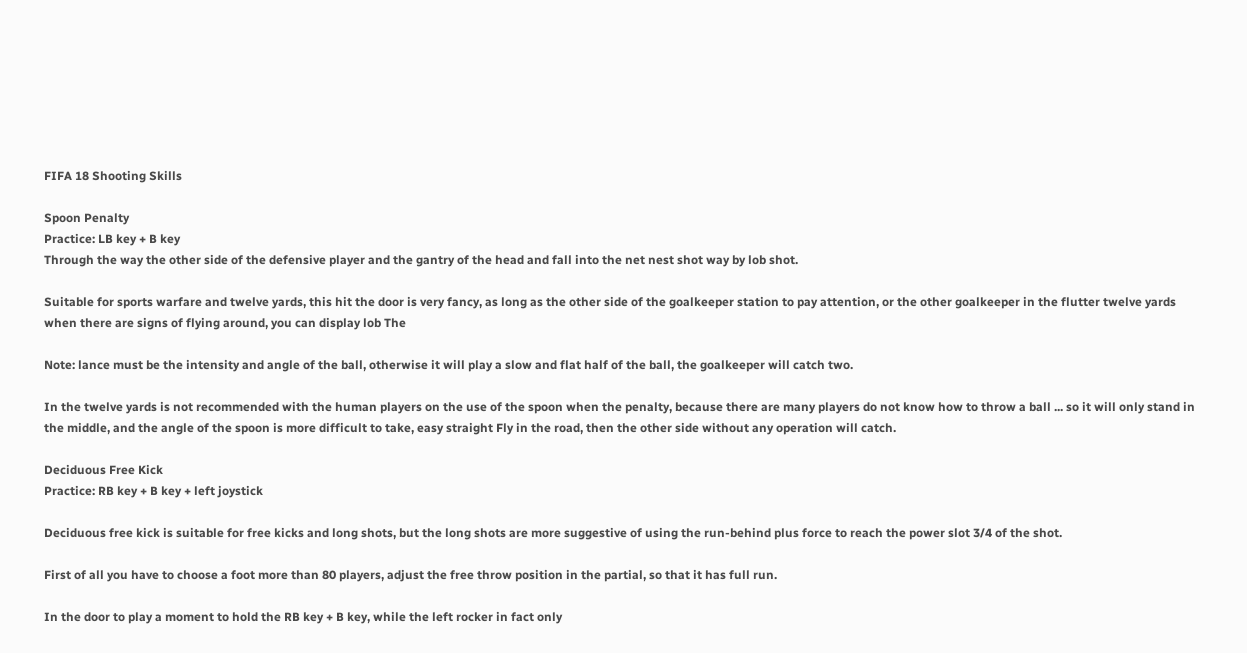FIFA 18 Shooting Skills

Spoon Penalty
Practice: LB key + B key
Through the way the other side of the defensive player and the gantry of the head and fall into the net nest shot way by lob shot.

Suitable for sports warfare and twelve yards, this hit the door is very fancy, as long as the other side of the goalkeeper station to pay attention, or the other goalkeeper in the flutter twelve yards when there are signs of flying around, you can display lob The

Note: lance must be the intensity and angle of the ball, otherwise it will play a slow and flat half of the ball, the goalkeeper will catch two.

In the twelve yards is not recommended with the human players on the use of the spoon when the penalty, because there are many players do not know how to throw a ball ... so it will only stand in the middle, and the angle of the spoon is more difficult to take, easy straight Fly in the road, then the other side without any operation will catch.

Deciduous Free Kick
Practice: RB key + B key + left joystick

Deciduous free kick is suitable for free kicks and long shots, but the long shots are more suggestive of using the run-behind plus force to reach the power slot 3/4 of the shot.

First of all you have to choose a foot more than 80 players, adjust the free throw position in the partial, so that it has full run.

In the door to play a moment to hold the RB key + B key, while the left rocker in fact only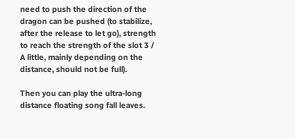need to push the direction of the dragon can be pushed (to stabilize, after the release to let go), strength to reach the strength of the slot 3 / A little, mainly depending on the distance, should not be full).

Then you can play the ultra-long distance floating song fall leaves.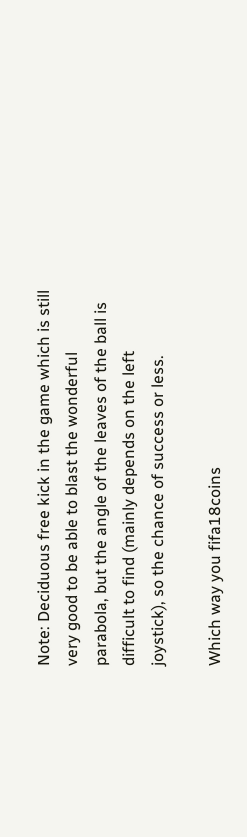Note: Deciduous free kick in the game which is still very good to be able to blast the wonderful parabola, but the angle of the leaves of the ball is difficult to find (mainly depends on the left joystick), so the chance of success or less.

Which way you fifa18coins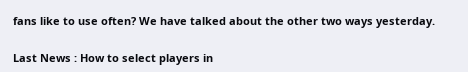fans like to use often? We have talked about the other two ways yesterday.

Last News : How to select players in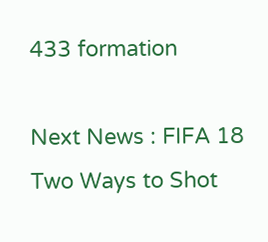433 formation

Next News : FIFA 18 Two Ways to Shot